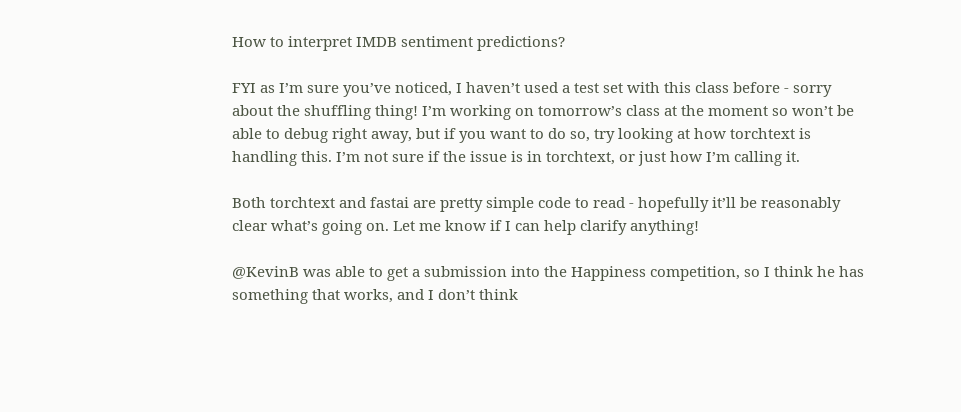How to interpret IMDB sentiment predictions?

FYI as I’m sure you’ve noticed, I haven’t used a test set with this class before - sorry about the shuffling thing! I’m working on tomorrow’s class at the moment so won’t be able to debug right away, but if you want to do so, try looking at how torchtext is handling this. I’m not sure if the issue is in torchtext, or just how I’m calling it.

Both torchtext and fastai are pretty simple code to read - hopefully it’ll be reasonably clear what’s going on. Let me know if I can help clarify anything!

@KevinB was able to get a submission into the Happiness competition, so I think he has something that works, and I don’t think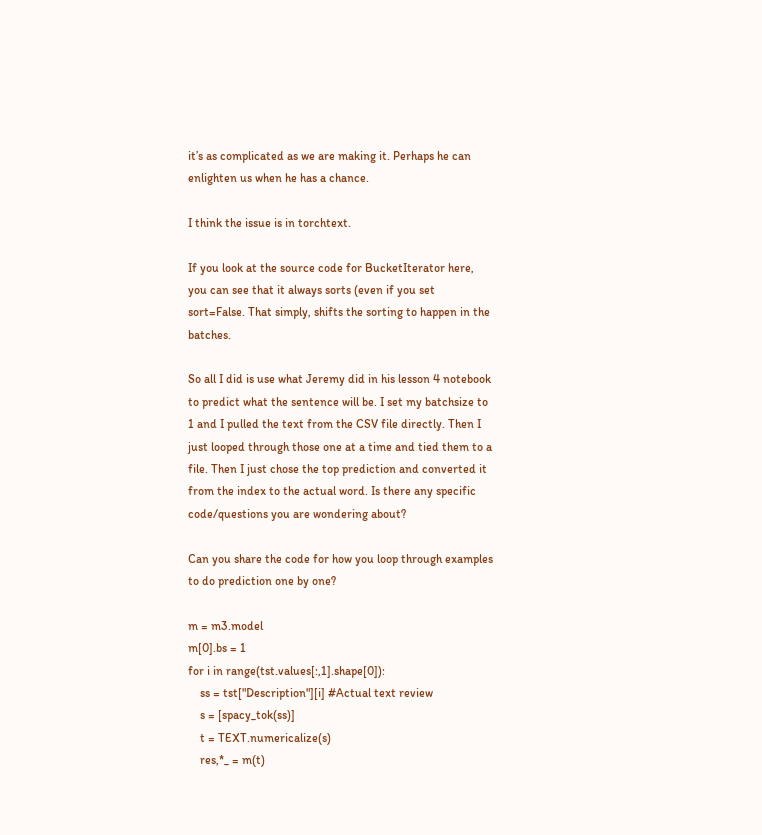it’s as complicated as we are making it. Perhaps he can enlighten us when he has a chance.

I think the issue is in torchtext.

If you look at the source code for BucketIterator here, you can see that it always sorts (even if you set sort=False. That simply, shifts the sorting to happen in the batches.

So all I did is use what Jeremy did in his lesson 4 notebook to predict what the sentence will be. I set my batchsize to 1 and I pulled the text from the CSV file directly. Then I just looped through those one at a time and tied them to a file. Then I just chose the top prediction and converted it from the index to the actual word. Is there any specific code/questions you are wondering about?

Can you share the code for how you loop through examples to do prediction one by one?

m = m3.model
m[0].bs = 1
for i in range(tst.values[:,1].shape[0]):
    ss = tst["Description"][i] #Actual text review
    s = [spacy_tok(ss)]
    t = TEXT.numericalize(s)
    res,*_ = m(t)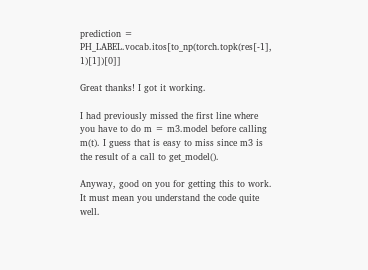prediction = PH_LABEL.vocab.itos[to_np(torch.topk(res[-1], 1)[1])[0]]

Great thanks! I got it working.

I had previously missed the first line where you have to do m = m3.model before calling m(t). I guess that is easy to miss since m3 is the result of a call to get_model().

Anyway, good on you for getting this to work. It must mean you understand the code quite well.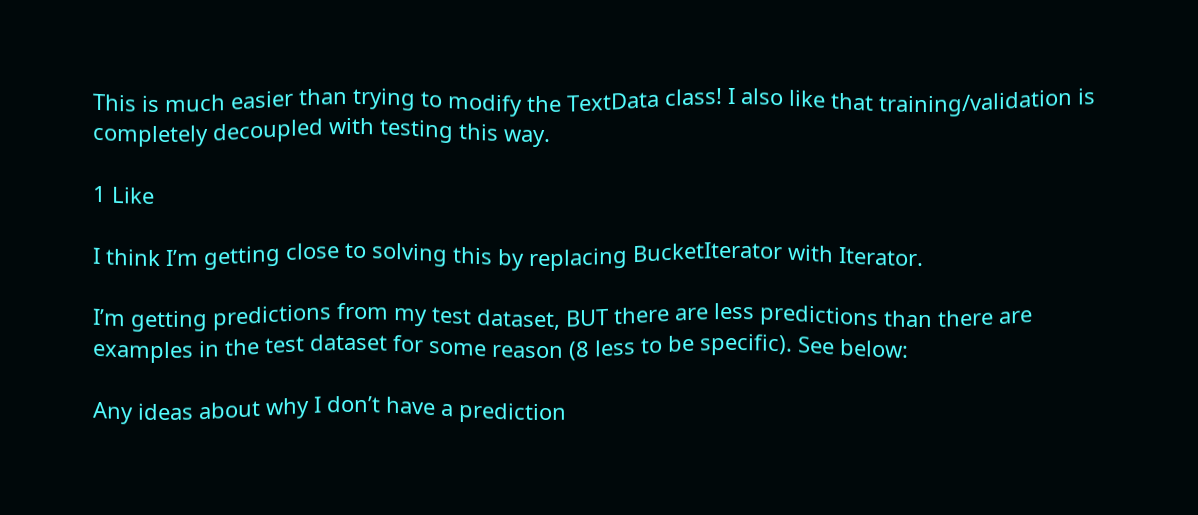This is much easier than trying to modify the TextData class! I also like that training/validation is completely decoupled with testing this way.

1 Like

I think I’m getting close to solving this by replacing BucketIterator with Iterator.

I’m getting predictions from my test dataset, BUT there are less predictions than there are examples in the test dataset for some reason (8 less to be specific). See below:

Any ideas about why I don’t have a prediction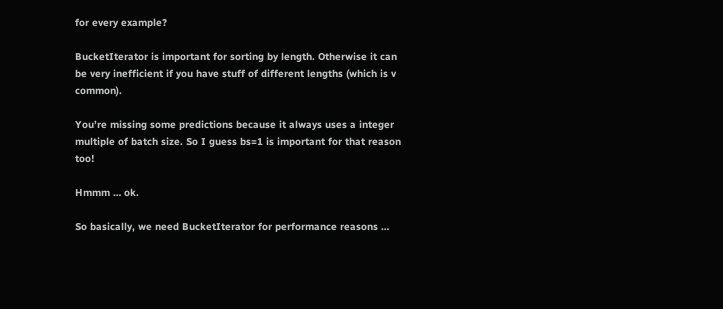for every example?

BucketIterator is important for sorting by length. Otherwise it can be very inefficient if you have stuff of different lengths (which is v common).

You’re missing some predictions because it always uses a integer multiple of batch size. So I guess bs=1 is important for that reason too!

Hmmm … ok.

So basically, we need BucketIterator for performance reasons …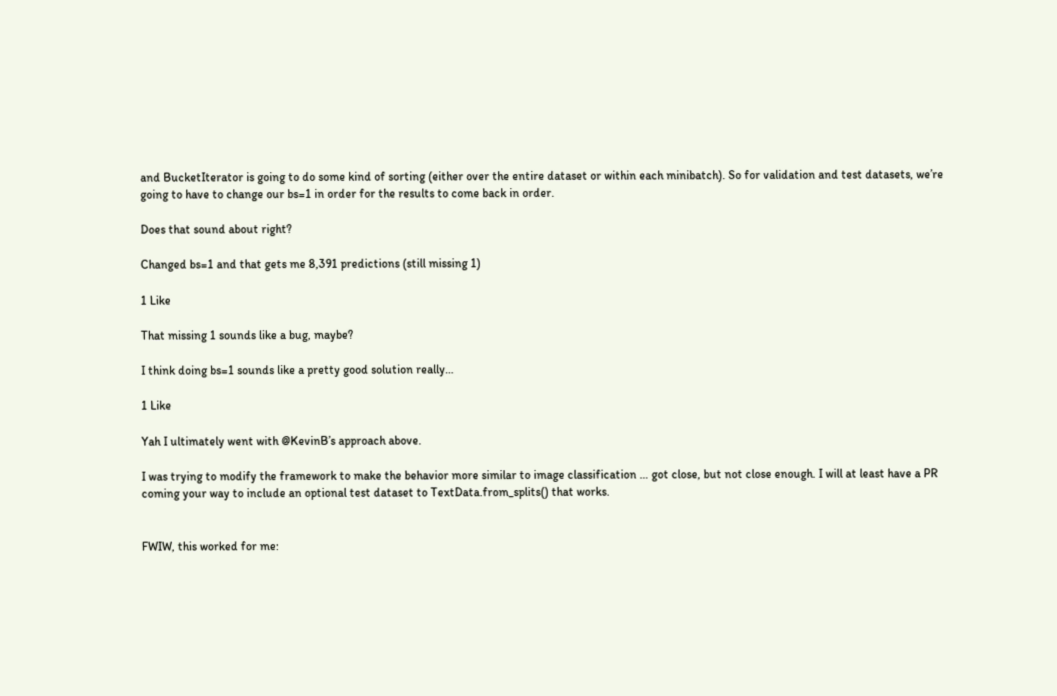and BucketIterator is going to do some kind of sorting (either over the entire dataset or within each minibatch). So for validation and test datasets, we’re going to have to change our bs=1 in order for the results to come back in order.

Does that sound about right?

Changed bs=1 and that gets me 8,391 predictions (still missing 1)

1 Like

That missing 1 sounds like a bug, maybe?

I think doing bs=1 sounds like a pretty good solution really…

1 Like

Yah I ultimately went with @KevinB’s approach above.

I was trying to modify the framework to make the behavior more similar to image classification … got close, but not close enough. I will at least have a PR coming your way to include an optional test dataset to TextData.from_splits() that works.


FWIW, this worked for me: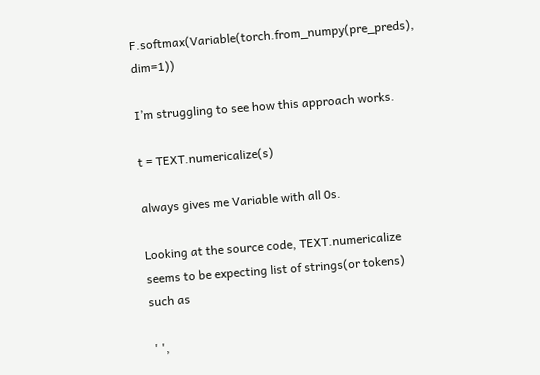F.softmax(Variable(torch.from_numpy(pre_preds), dim=1))

I’m struggling to see how this approach works.

t = TEXT.numericalize(s)

always gives me Variable with all 0s.

Looking at the source code, TEXT.numericalize seems to be expecting list of strings(or tokens) such as

 ' ',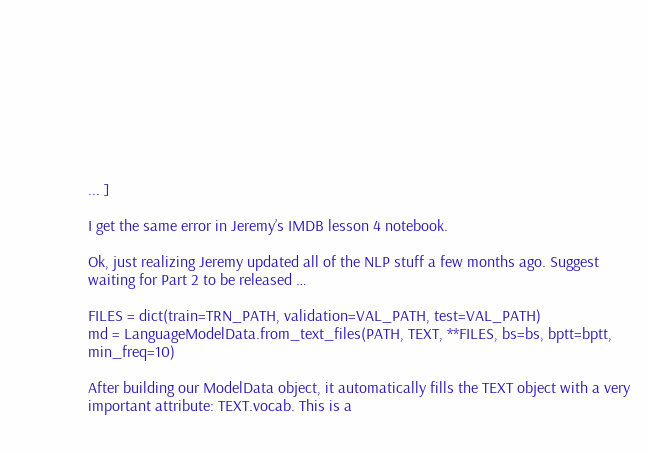... ]

I get the same error in Jeremy’s IMDB lesson 4 notebook.

Ok, just realizing Jeremy updated all of the NLP stuff a few months ago. Suggest waiting for Part 2 to be released …

FILES = dict(train=TRN_PATH, validation=VAL_PATH, test=VAL_PATH)
md = LanguageModelData.from_text_files(PATH, TEXT, **FILES, bs=bs, bptt=bptt, min_freq=10)

After building our ModelData object, it automatically fills the TEXT object with a very important attribute: TEXT.vocab. This is a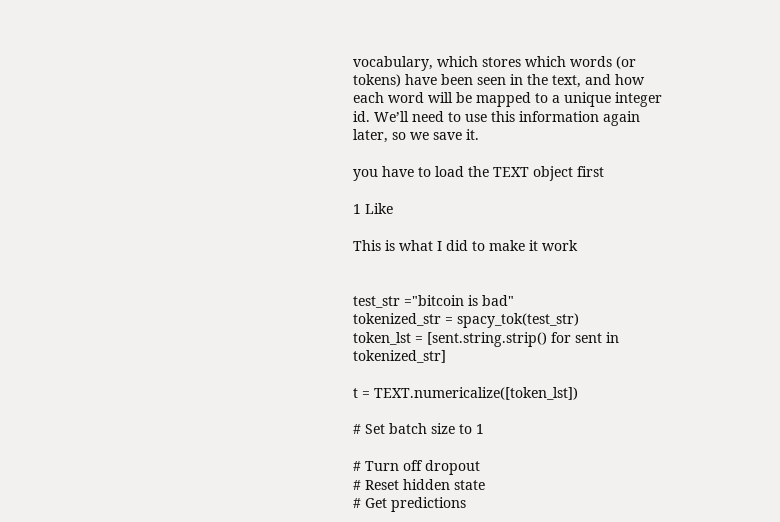vocabulary, which stores which words (or tokens) have been seen in the text, and how each word will be mapped to a unique integer id. We’ll need to use this information again later, so we save it.

you have to load the TEXT object first

1 Like

This is what I did to make it work


test_str ="bitcoin is bad"
tokenized_str = spacy_tok(test_str)
token_lst = [sent.string.strip() for sent in tokenized_str]

t = TEXT.numericalize([token_lst])

# Set batch size to 1

# Turn off dropout
# Reset hidden state
# Get predictions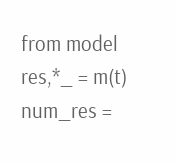from model
res,*_ = m(t)
num_res =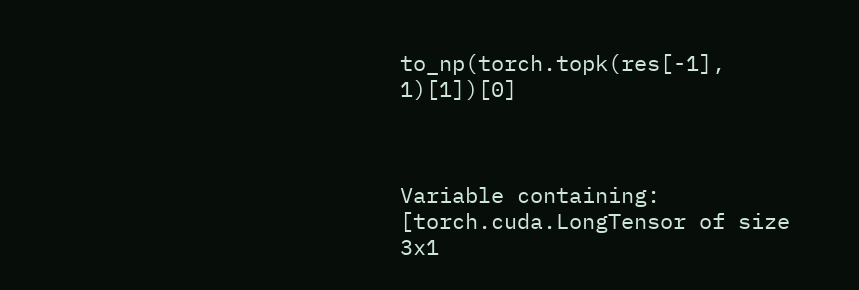to_np(torch.topk(res[-1], 1)[1])[0]



Variable containing:
[torch.cuda.LongTensor of size 3x1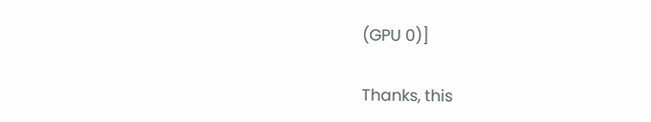(GPU 0)]


Thanks, this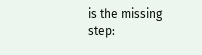is the missing step: